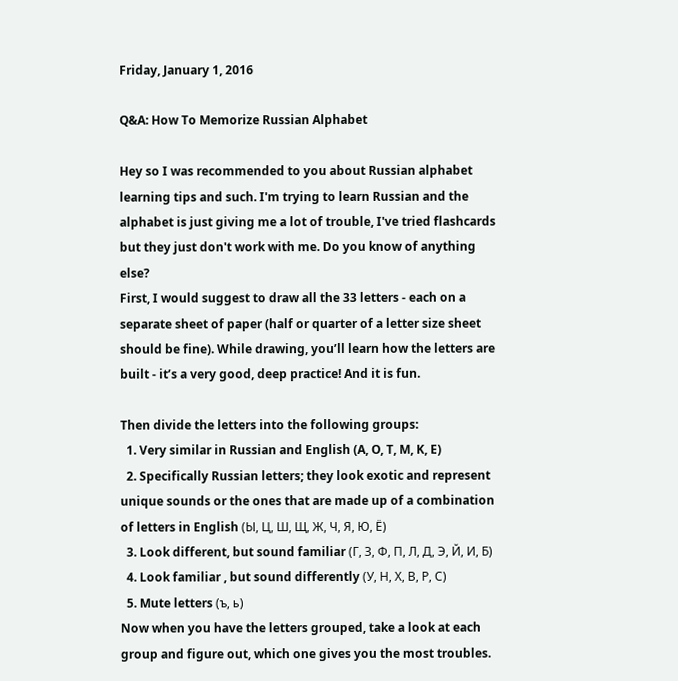Friday, January 1, 2016

Q&A: How To Memorize Russian Alphabet

Hey so I was recommended to you about Russian alphabet learning tips and such. I'm trying to learn Russian and the alphabet is just giving me a lot of trouble, I've tried flashcards but they just don't work with me. Do you know of anything else?
First, I would suggest to draw all the 33 letters - each on a separate sheet of paper (half or quarter of a letter size sheet should be fine). While drawing, you’ll learn how the letters are built - it’s a very good, deep practice! And it is fun.

Then divide the letters into the following groups:
  1. Very similar in Russian and English (A, O, T, M, K, E)
  2. Specifically Russian letters; they look exotic and represent unique sounds or the ones that are made up of a combination of letters in English (Ы, Ц, Ш, Щ, Ж, Ч, Я, Ю, Ё)
  3. Look different, but sound familiar (Г, З, Ф, П, Л, Д, Э, Й, И, Б)
  4. Look familiar , but sound differently (У, Н, Х, В, Р, С)
  5. Mute letters (ъ, ь)
Now when you have the letters grouped, take a look at each group and figure out, which one gives you the most troubles.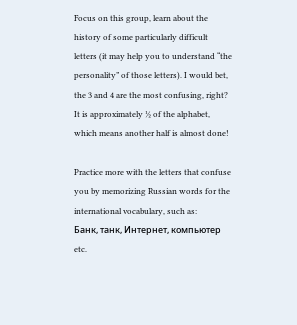Focus on this group, learn about the history of some particularly difficult letters (it may help you to understand “the personality” of those letters). I would bet, the 3 and 4 are the most confusing, right? It is approximately ½ of the alphabet, which means another half is almost done!

Practice more with the letters that confuse you by memorizing Russian words for the international vocabulary, such as:
Банк, танк, Интернет, компьютер etc.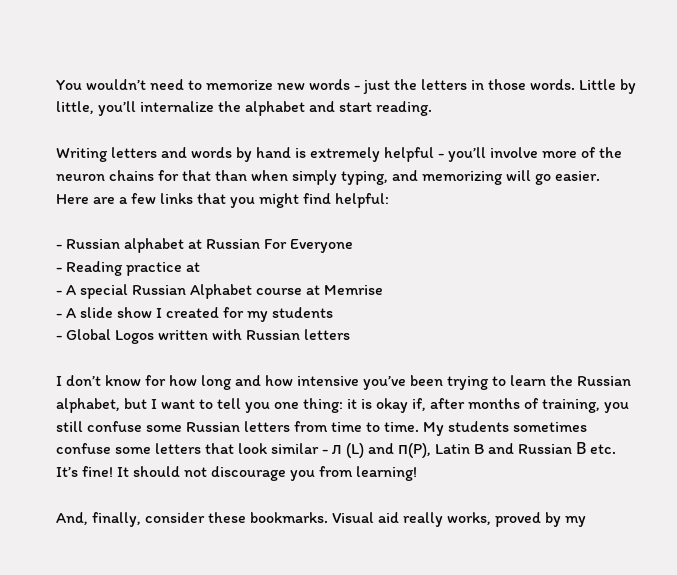You wouldn’t need to memorize new words - just the letters in those words. Little by little, you’ll internalize the alphabet and start reading.

Writing letters and words by hand is extremely helpful - you’ll involve more of the neuron chains for that than when simply typing, and memorizing will go easier.
Here are a few links that you might find helpful:

- Russian alphabet at Russian For Everyone
- Reading practice at
- A special Russian Alphabet course at Memrise
- A slide show I created for my students
- Global Logos written with Russian letters

I don’t know for how long and how intensive you’ve been trying to learn the Russian alphabet, but I want to tell you one thing: it is okay if, after months of training, you still confuse some Russian letters from time to time. My students sometimes confuse some letters that look similar - л (L) and п(P), Latin B and Russian В etc. It’s fine! It should not discourage you from learning!

And, finally, consider these bookmarks. Visual aid really works, proved by my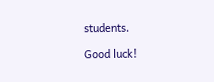students.

Good luck!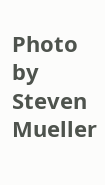Photo by Steven Mueller